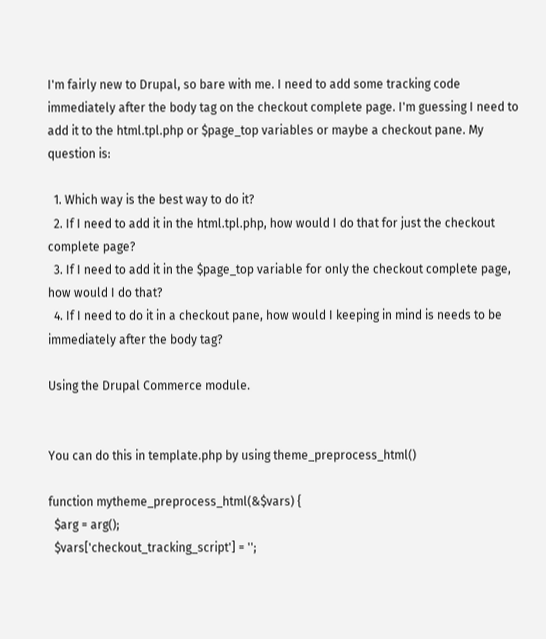I'm fairly new to Drupal, so bare with me. I need to add some tracking code immediately after the body tag on the checkout complete page. I'm guessing I need to add it to the html.tpl.php or $page_top variables or maybe a checkout pane. My question is:

  1. Which way is the best way to do it?
  2. If I need to add it in the html.tpl.php, how would I do that for just the checkout complete page?
  3. If I need to add it in the $page_top variable for only the checkout complete page, how would I do that?
  4. If I need to do it in a checkout pane, how would I keeping in mind is needs to be immediately after the body tag?

Using the Drupal Commerce module.


You can do this in template.php by using theme_preprocess_html()

function mytheme_preprocess_html(&$vars) {
  $arg = arg();
  $vars['checkout_tracking_script'] = '';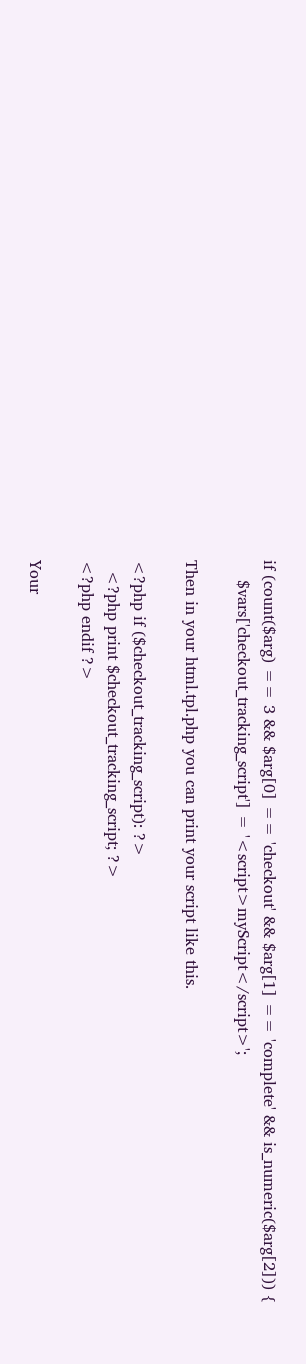if (count($arg) == 3 && $arg[0] == 'checkout' && $arg[1] == 'complete' && is_numeric($arg[2])) {
    $vars['checkout_tracking_script'] = '<script>myScript</script>';

Then in your html.tpl.php you can print your script like this.

<?php if ($checkout_tracking_script): ?>
  <?php print $checkout_tracking_script; ?>
<?php endif ?>

Your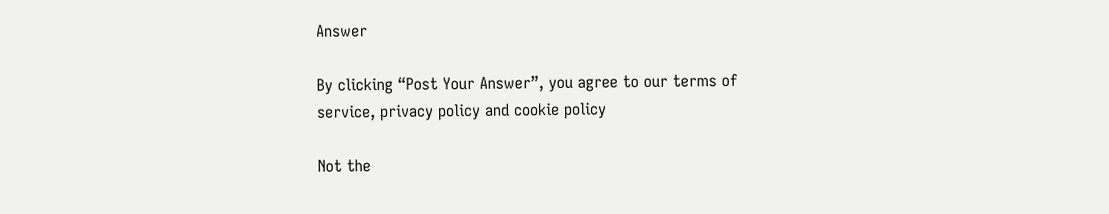Answer

By clicking “Post Your Answer”, you agree to our terms of service, privacy policy and cookie policy

Not the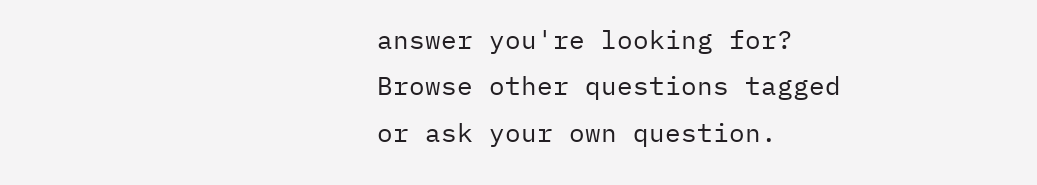answer you're looking for? Browse other questions tagged or ask your own question.